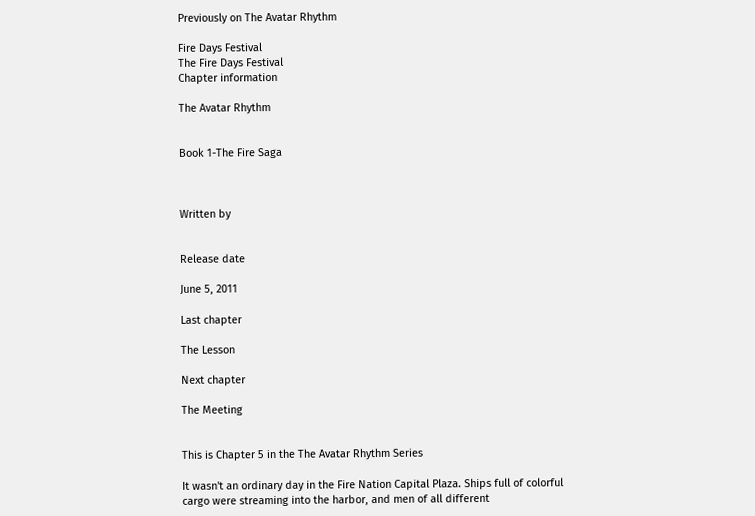Previously on The Avatar Rhythm

Fire Days Festival
The Fire Days Festival
Chapter information

The Avatar Rhythm


Book 1-The Fire Saga



Written by


Release date

June 5, 2011

Last chapter

The Lesson

Next chapter

The Meeting


This is Chapter 5 in the The Avatar Rhythm Series

It wasn't an ordinary day in the Fire Nation Capital Plaza. Ships full of colorful cargo were streaming into the harbor, and men of all different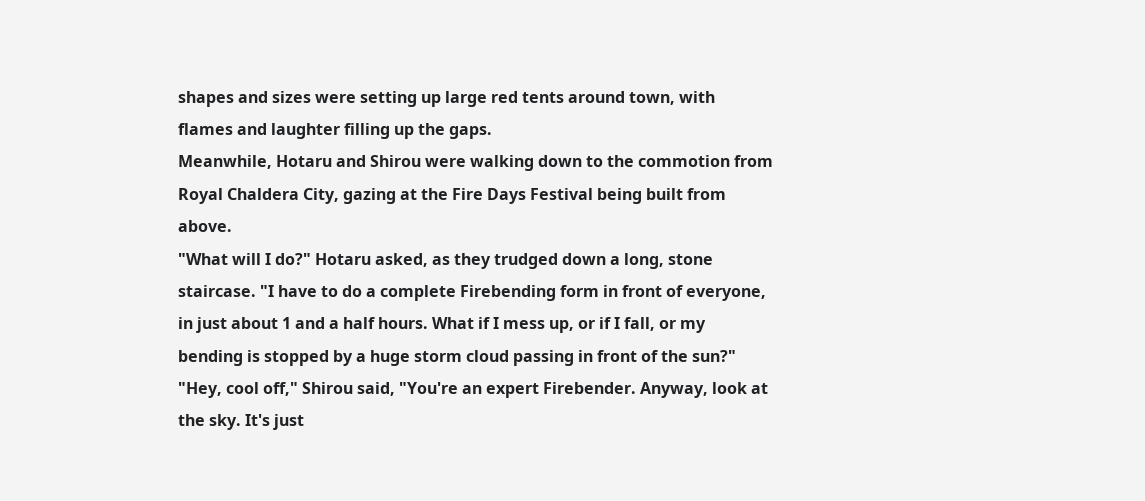shapes and sizes were setting up large red tents around town, with flames and laughter filling up the gaps.
Meanwhile, Hotaru and Shirou were walking down to the commotion from Royal Chaldera City, gazing at the Fire Days Festival being built from above.
"What will I do?" Hotaru asked, as they trudged down a long, stone staircase. "I have to do a complete Firebending form in front of everyone, in just about 1 and a half hours. What if I mess up, or if I fall, or my bending is stopped by a huge storm cloud passing in front of the sun?"
"Hey, cool off," Shirou said, "You're an expert Firebender. Anyway, look at the sky. It's just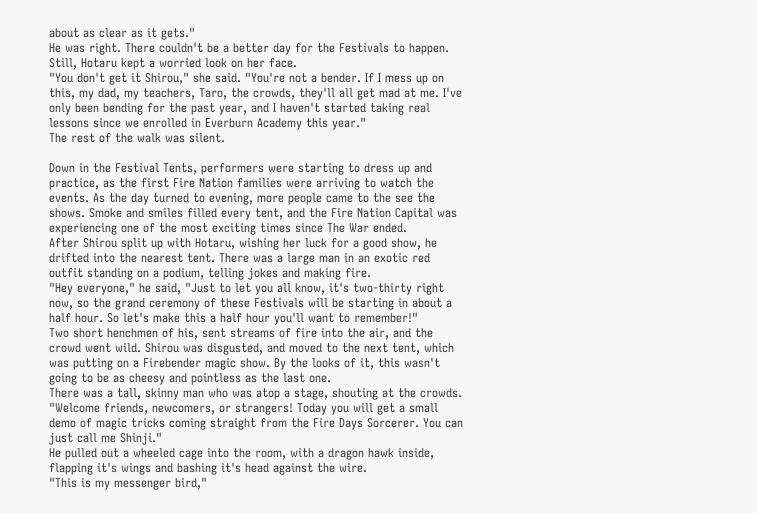about as clear as it gets."
He was right. There couldn't be a better day for the Festivals to happen. Still, Hotaru kept a worried look on her face.
"You don't get it Shirou," she said. "You're not a bender. If I mess up on this, my dad, my teachers, Taro, the crowds, they'll all get mad at me. I've only been bending for the past year, and I haven't started taking real lessons since we enrolled in Everburn Academy this year."
The rest of the walk was silent.

Down in the Festival Tents, performers were starting to dress up and practice, as the first Fire Nation families were arriving to watch the events. As the day turned to evening, more people came to the see the shows. Smoke and smiles filled every tent, and the Fire Nation Capital was experiencing one of the most exciting times since The War ended.
After Shirou split up with Hotaru, wishing her luck for a good show, he drifted into the nearest tent. There was a large man in an exotic red outfit standing on a podium, telling jokes and making fire.
"Hey everyone," he said, "Just to let you all know, it's two-thirty right now, so the grand ceremony of these Festivals will be starting in about a half hour. So let's make this a half hour you'll want to remember!"
Two short henchmen of his, sent streams of fire into the air, and the crowd went wild. Shirou was disgusted, and moved to the next tent, which was putting on a Firebender magic show. By the looks of it, this wasn't going to be as cheesy and pointless as the last one.
There was a tall, skinny man who was atop a stage, shouting at the crowds. "Welcome friends, newcomers, or strangers! Today you will get a small demo of magic tricks coming straight from the Fire Days Sorcerer. You can just call me Shinji."
He pulled out a wheeled cage into the room, with a dragon hawk inside, flapping it's wings and bashing it's head against the wire.
"This is my messenger bird,"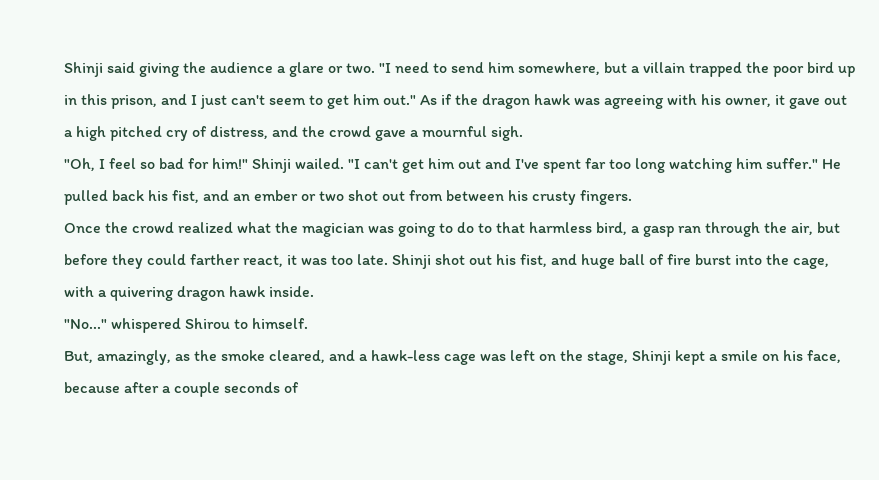Shinji said giving the audience a glare or two. "I need to send him somewhere, but a villain trapped the poor bird up in this prison, and I just can't seem to get him out." As if the dragon hawk was agreeing with his owner, it gave out a high pitched cry of distress, and the crowd gave a mournful sigh.
"Oh, I feel so bad for him!" Shinji wailed. "I can't get him out and I've spent far too long watching him suffer." He pulled back his fist, and an ember or two shot out from between his crusty fingers.
Once the crowd realized what the magician was going to do to that harmless bird, a gasp ran through the air, but before they could farther react, it was too late. Shinji shot out his fist, and huge ball of fire burst into the cage, with a quivering dragon hawk inside.
"No..." whispered Shirou to himself.
But, amazingly, as the smoke cleared, and a hawk-less cage was left on the stage, Shinji kept a smile on his face, because after a couple seconds of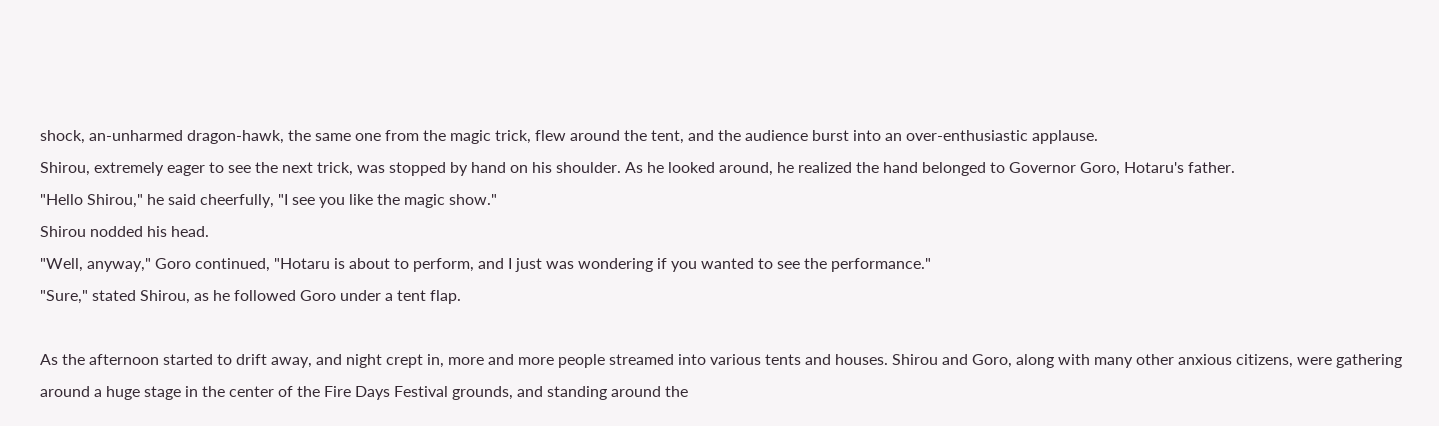shock, an-unharmed dragon-hawk, the same one from the magic trick, flew around the tent, and the audience burst into an over-enthusiastic applause.
Shirou, extremely eager to see the next trick, was stopped by hand on his shoulder. As he looked around, he realized the hand belonged to Governor Goro, Hotaru's father.
"Hello Shirou," he said cheerfully, "I see you like the magic show."
Shirou nodded his head.
"Well, anyway," Goro continued, "Hotaru is about to perform, and I just was wondering if you wanted to see the performance."
"Sure," stated Shirou, as he followed Goro under a tent flap.

As the afternoon started to drift away, and night crept in, more and more people streamed into various tents and houses. Shirou and Goro, along with many other anxious citizens, were gathering around a huge stage in the center of the Fire Days Festival grounds, and standing around the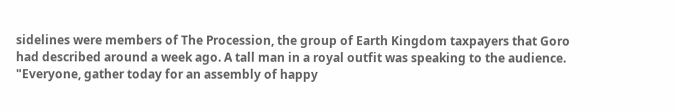sidelines were members of The Procession, the group of Earth Kingdom taxpayers that Goro had described around a week ago. A tall man in a royal outfit was speaking to the audience.
"Everyone, gather today for an assembly of happy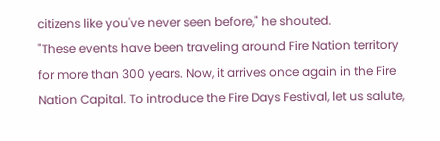citizens like you've never seen before," he shouted.
"These events have been traveling around Fire Nation territory for more than 300 years. Now, it arrives once again in the Fire Nation Capital. To introduce the Fire Days Festival, let us salute,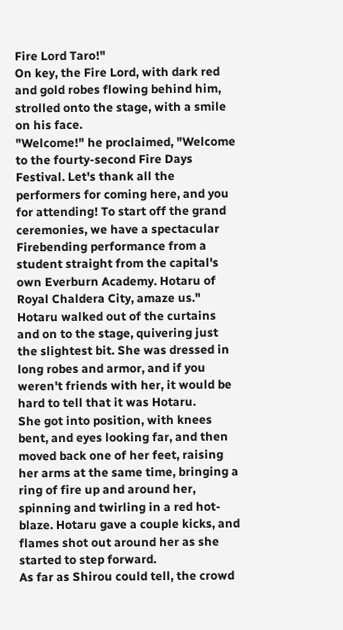Fire Lord Taro!"
On key, the Fire Lord, with dark red and gold robes flowing behind him, strolled onto the stage, with a smile on his face.
"Welcome!" he proclaimed, "Welcome to the fourty-second Fire Days Festival. Let's thank all the performers for coming here, and you for attending! To start off the grand ceremonies, we have a spectacular Firebending performance from a student straight from the capital's own Everburn Academy. Hotaru of Royal Chaldera City, amaze us."
Hotaru walked out of the curtains and on to the stage, quivering just the slightest bit. She was dressed in long robes and armor, and if you weren't friends with her, it would be hard to tell that it was Hotaru.
She got into position, with knees bent, and eyes looking far, and then moved back one of her feet, raising her arms at the same time, bringing a ring of fire up and around her, spinning and twirling in a red hot-blaze. Hotaru gave a couple kicks, and flames shot out around her as she started to step forward.
As far as Shirou could tell, the crowd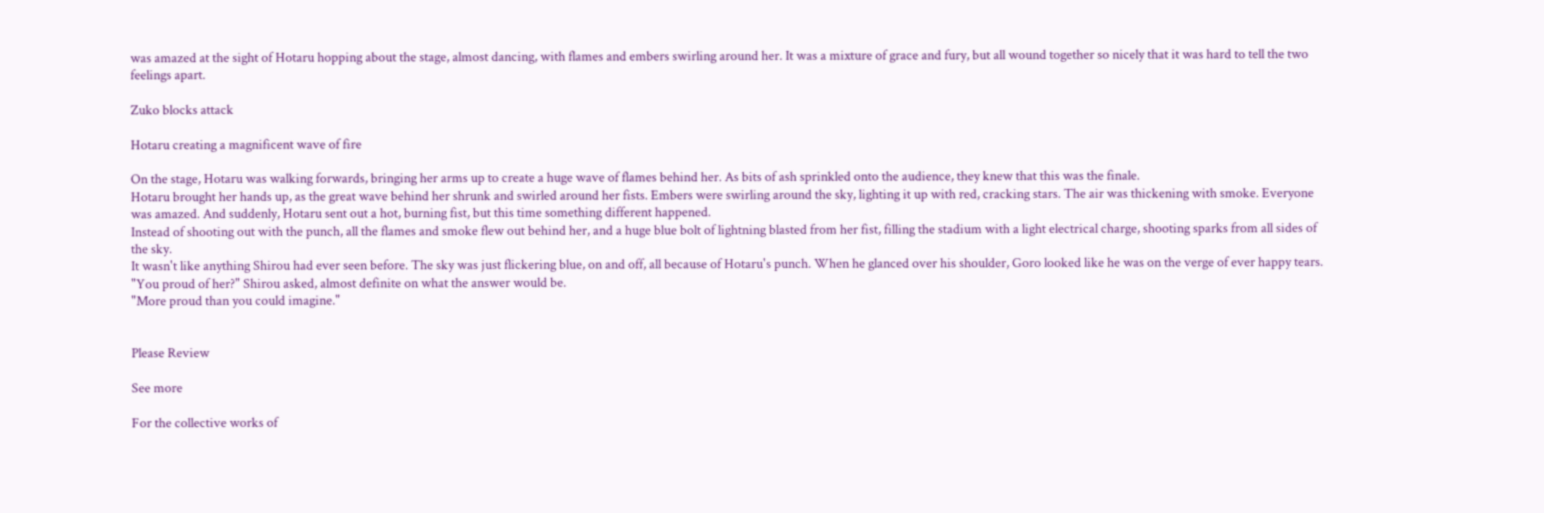was amazed at the sight of Hotaru hopping about the stage, almost dancing, with flames and embers swirling around her. It was a mixture of grace and fury, but all wound together so nicely that it was hard to tell the two feelings apart.

Zuko blocks attack

Hotaru creating a magnificent wave of fire

On the stage, Hotaru was walking forwards, bringing her arms up to create a huge wave of flames behind her. As bits of ash sprinkled onto the audience, they knew that this was the finale.
Hotaru brought her hands up, as the great wave behind her shrunk and swirled around her fists. Embers were swirling around the sky, lighting it up with red, cracking stars. The air was thickening with smoke. Everyone was amazed. And suddenly, Hotaru sent out a hot, burning fist, but this time something different happened.
Instead of shooting out with the punch, all the flames and smoke flew out behind her, and a huge blue bolt of lightning blasted from her fist, filling the stadium with a light electrical charge, shooting sparks from all sides of the sky.
It wasn't like anything Shirou had ever seen before. The sky was just flickering blue, on and off, all because of Hotaru's punch. When he glanced over his shoulder, Goro looked like he was on the verge of ever happy tears.
"You proud of her?" Shirou asked, almost definite on what the answer would be.
"More proud than you could imagine."


Please Review

See more

For the collective works of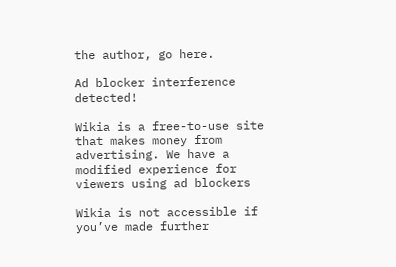the author, go here.

Ad blocker interference detected!

Wikia is a free-to-use site that makes money from advertising. We have a modified experience for viewers using ad blockers

Wikia is not accessible if you’ve made further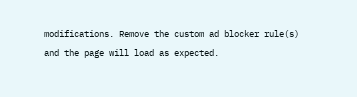modifications. Remove the custom ad blocker rule(s) and the page will load as expected.